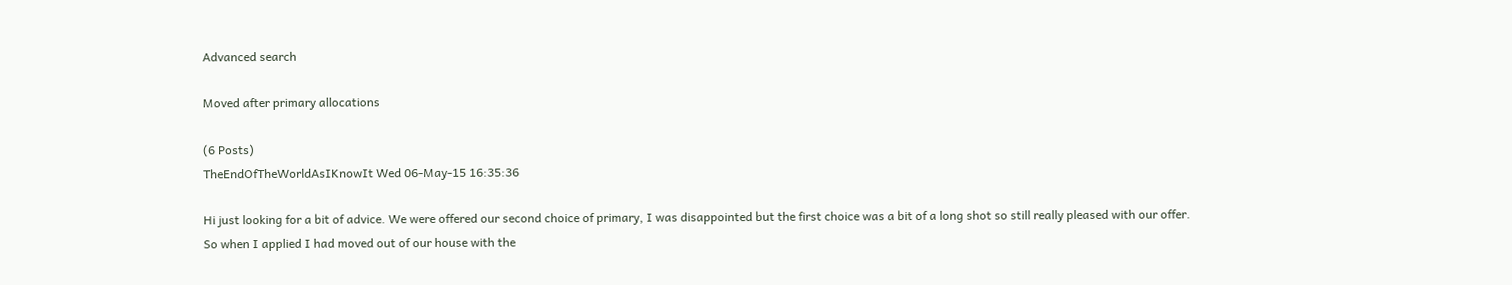Advanced search

Moved after primary allocations

(6 Posts)
TheEndOfTheWorldAsIKnowIt Wed 06-May-15 16:35:36

Hi just looking for a bit of advice. We were offered our second choice of primary, I was disappointed but the first choice was a bit of a long shot so still really pleased with our offer.
So when I applied I had moved out of our house with the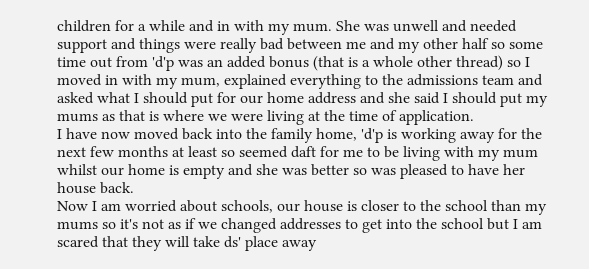children for a while and in with my mum. She was unwell and needed support and things were really bad between me and my other half so some time out from 'd'p was an added bonus (that is a whole other thread) so I moved in with my mum, explained everything to the admissions team and asked what I should put for our home address and she said I should put my mums as that is where we were living at the time of application.
I have now moved back into the family home, 'd'p is working away for the next few months at least so seemed daft for me to be living with my mum whilst our home is empty and she was better so was pleased to have her house back.
Now I am worried about schools, our house is closer to the school than my mums so it's not as if we changed addresses to get into the school but I am scared that they will take ds' place away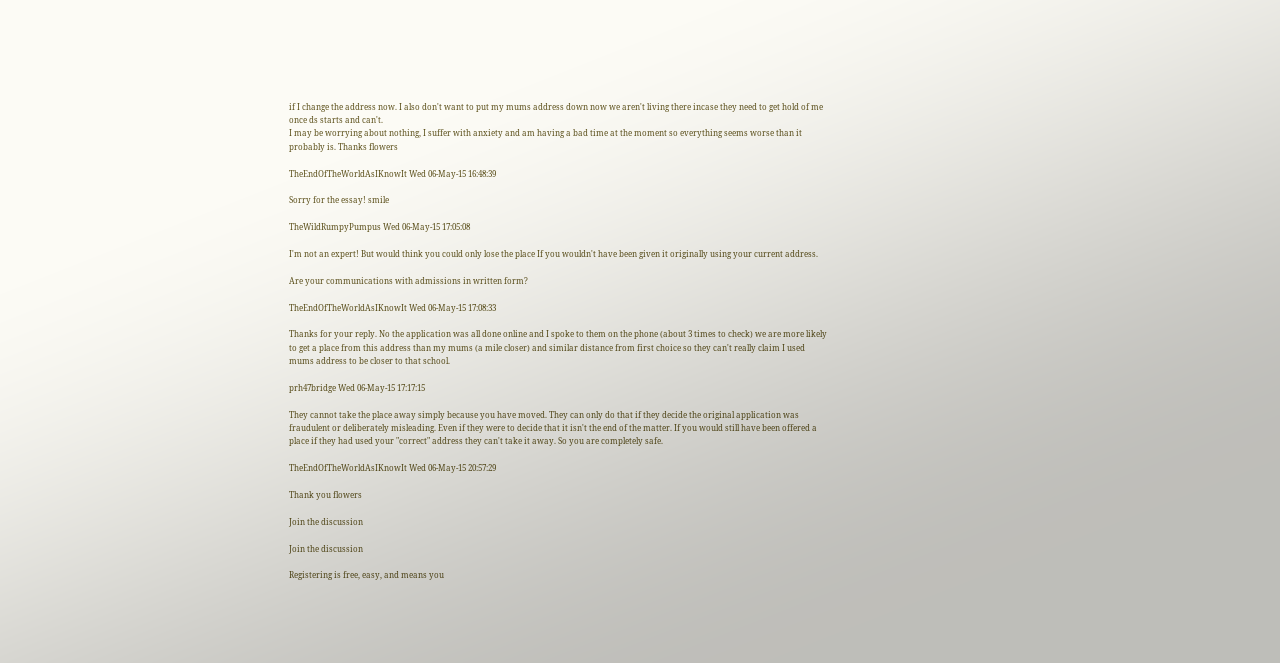if I change the address now. I also don't want to put my mums address down now we aren't living there incase they need to get hold of me once ds starts and can't.
I may be worrying about nothing, I suffer with anxiety and am having a bad time at the moment so everything seems worse than it probably is. Thanks flowers

TheEndOfTheWorldAsIKnowIt Wed 06-May-15 16:48:39

Sorry for the essay! smile

TheWildRumpyPumpus Wed 06-May-15 17:05:08

I'm not an expert! But would think you could only lose the place If you wouldn't have been given it originally using your current address.

Are your communications with admissions in written form?

TheEndOfTheWorldAsIKnowIt Wed 06-May-15 17:08:33

Thanks for your reply. No the application was all done online and I spoke to them on the phone (about 3 times to check) we are more likely to get a place from this address than my mums (a mile closer) and similar distance from first choice so they can't really claim I used mums address to be closer to that school.

prh47bridge Wed 06-May-15 17:17:15

They cannot take the place away simply because you have moved. They can only do that if they decide the original application was fraudulent or deliberately misleading. Even if they were to decide that it isn't the end of the matter. If you would still have been offered a place if they had used your "correct" address they can't take it away. So you are completely safe.

TheEndOfTheWorldAsIKnowIt Wed 06-May-15 20:57:29

Thank you flowers

Join the discussion

Join the discussion

Registering is free, easy, and means you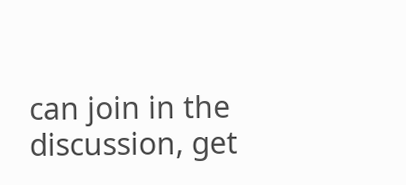can join in the discussion, get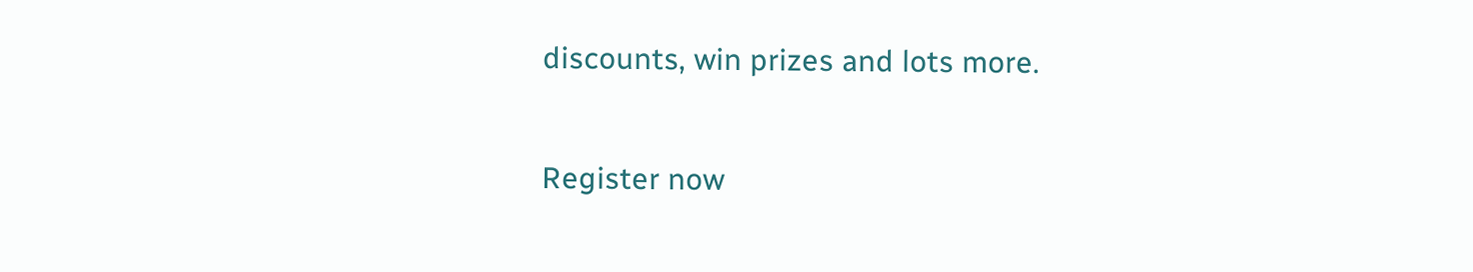discounts, win prizes and lots more.

Register now